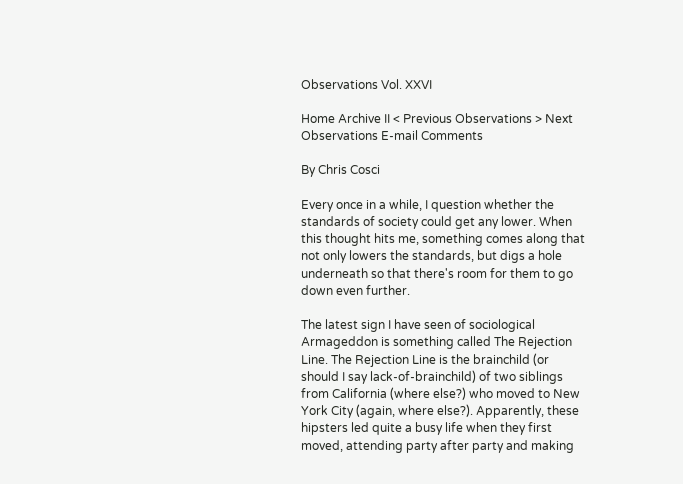Observations Vol. XXVI

Home Archive II < Previous Observations > Next Observations E-mail Comments

By Chris Cosci

Every once in a while, I question whether the standards of society could get any lower. When this thought hits me, something comes along that not only lowers the standards, but digs a hole underneath so that there's room for them to go down even further.

The latest sign I have seen of sociological Armageddon is something called The Rejection Line. The Rejection Line is the brainchild (or should I say lack-of-brainchild) of two siblings from California (where else?) who moved to New York City (again, where else?). Apparently, these hipsters led quite a busy life when they first moved, attending party after party and making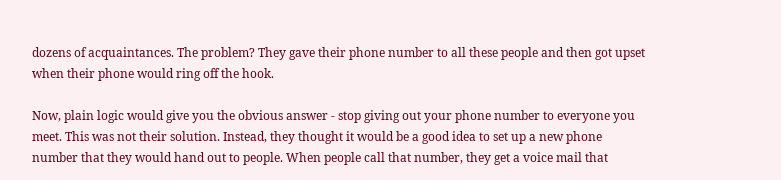dozens of acquaintances. The problem? They gave their phone number to all these people and then got upset when their phone would ring off the hook.

Now, plain logic would give you the obvious answer - stop giving out your phone number to everyone you meet. This was not their solution. Instead, they thought it would be a good idea to set up a new phone number that they would hand out to people. When people call that number, they get a voice mail that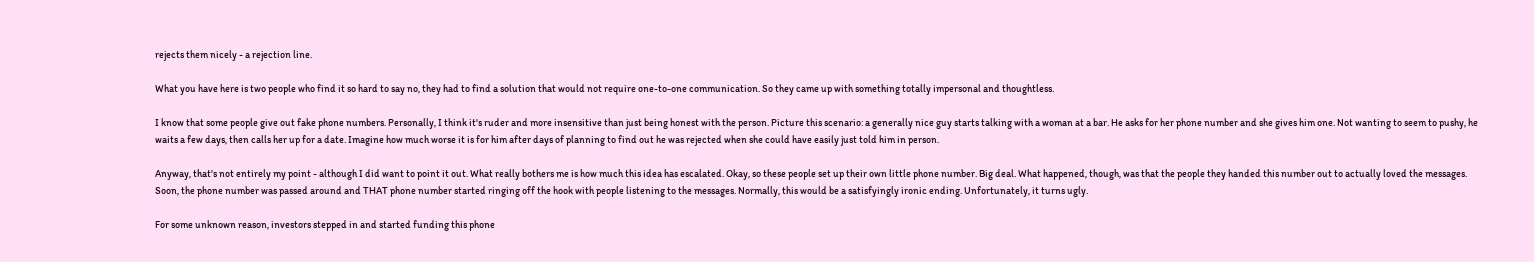rejects them nicely - a rejection line.

What you have here is two people who find it so hard to say no, they had to find a solution that would not require one-to-one communication. So they came up with something totally impersonal and thoughtless.

I know that some people give out fake phone numbers. Personally, I think it's ruder and more insensitive than just being honest with the person. Picture this scenario: a generally nice guy starts talking with a woman at a bar. He asks for her phone number and she gives him one. Not wanting to seem to pushy, he waits a few days, then calls her up for a date. Imagine how much worse it is for him after days of planning to find out he was rejected when she could have easily just told him in person.

Anyway, that's not entirely my point - although I did want to point it out. What really bothers me is how much this idea has escalated. Okay, so these people set up their own little phone number. Big deal. What happened, though, was that the people they handed this number out to actually loved the messages. Soon, the phone number was passed around and THAT phone number started ringing off the hook with people listening to the messages. Normally, this would be a satisfyingly ironic ending. Unfortunately, it turns ugly.

For some unknown reason, investors stepped in and started funding this phone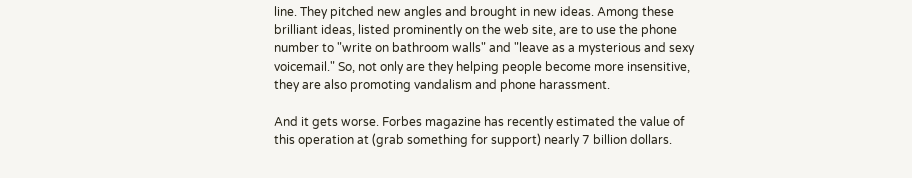line. They pitched new angles and brought in new ideas. Among these brilliant ideas, listed prominently on the web site, are to use the phone number to "write on bathroom walls" and "leave as a mysterious and sexy voicemail." So, not only are they helping people become more insensitive, they are also promoting vandalism and phone harassment.

And it gets worse. Forbes magazine has recently estimated the value of this operation at (grab something for support) nearly 7 billion dollars.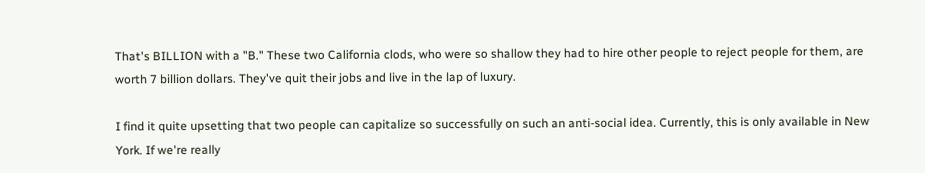That's BILLION with a "B." These two California clods, who were so shallow they had to hire other people to reject people for them, are worth 7 billion dollars. They've quit their jobs and live in the lap of luxury.

I find it quite upsetting that two people can capitalize so successfully on such an anti-social idea. Currently, this is only available in New York. If we're really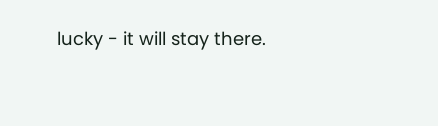lucky - it will stay there.